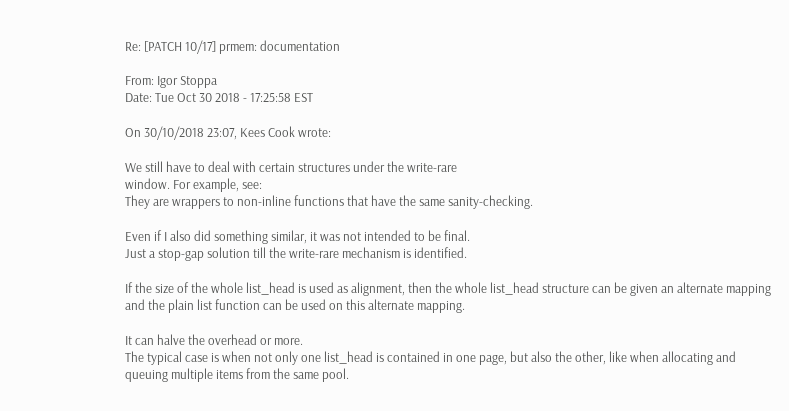Re: [PATCH 10/17] prmem: documentation

From: Igor Stoppa
Date: Tue Oct 30 2018 - 17:25:58 EST

On 30/10/2018 23:07, Kees Cook wrote:

We still have to deal with certain structures under the write-rare
window. For example, see:
They are wrappers to non-inline functions that have the same sanity-checking.

Even if I also did something similar, it was not intended to be final.
Just a stop-gap solution till the write-rare mechanism is identified.

If the size of the whole list_head is used as alignment, then the whole list_head structure can be given an alternate mapping and the plain list function can be used on this alternate mapping.

It can halve the overhead or more.
The typical case is when not only one list_head is contained in one page, but also the other, like when allocating and queuing multiple items from the same pool.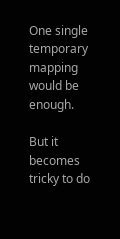One single temporary mapping would be enough.

But it becomes tricky to do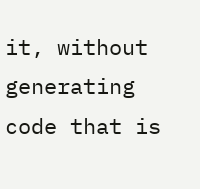it, without generating code that is